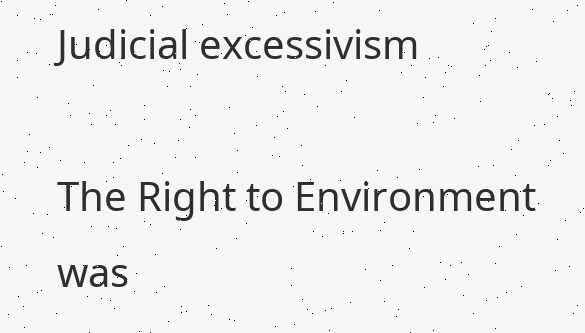Judicial excessivism

The Right to Environment was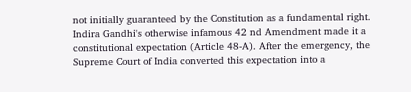not initially guaranteed by the Constitution as a fundamental right. Indira Gandhi's otherwise infamous 42 nd Amendment made it a constitutional expectation (Article 48-A). After the emergency, the Supreme Court of India converted this expectation into a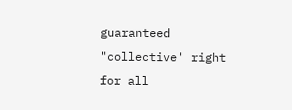guaranteed "collective' right for all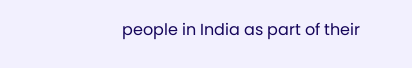people in India as part of their